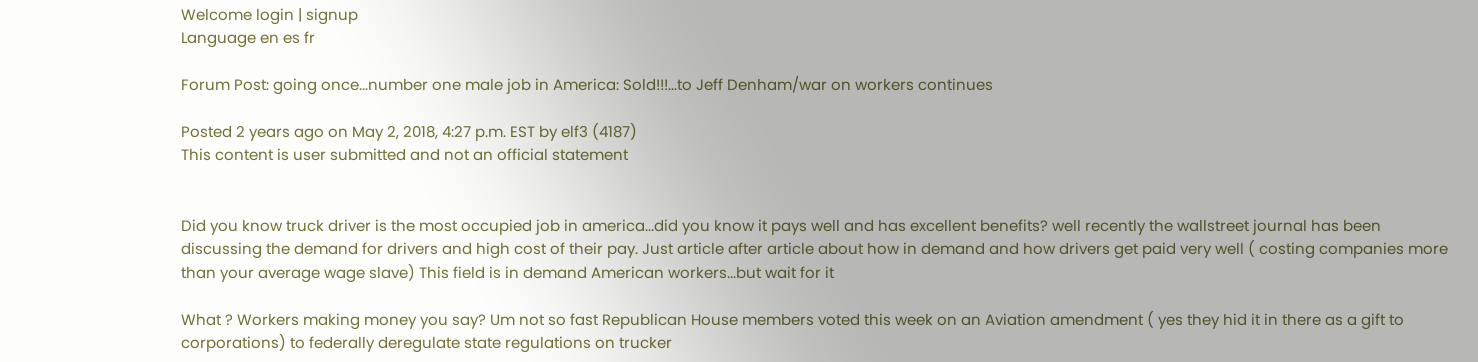Welcome login | signup
Language en es fr

Forum Post: going once...number one male job in America: Sold!!!...to Jeff Denham/war on workers continues

Posted 2 years ago on May 2, 2018, 4:27 p.m. EST by elf3 (4187)
This content is user submitted and not an official statement


Did you know truck driver is the most occupied job in america...did you know it pays well and has excellent benefits? well recently the wallstreet journal has been discussing the demand for drivers and high cost of their pay. Just article after article about how in demand and how drivers get paid very well ( costing companies more than your average wage slave) This field is in demand American workers...but wait for it

What ? Workers making money you say? Um not so fast Republican House members voted this week on an Aviation amendment ( yes they hid it in there as a gift to corporations) to federally deregulate state regulations on trucker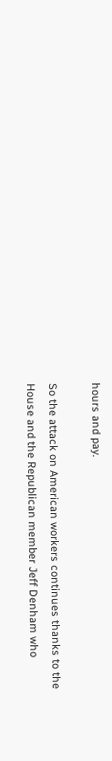hours and pay.

So the attack on American workers continues thanks to the House and the Republican member Jeff Denham who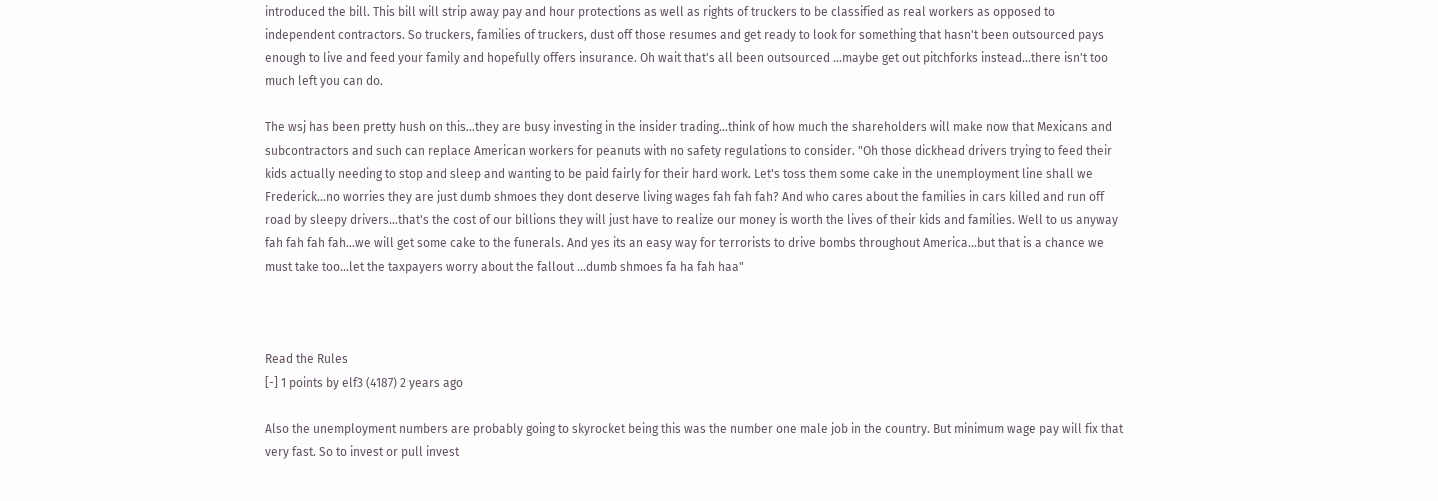introduced the bill. This bill will strip away pay and hour protections as well as rights of truckers to be classified as real workers as opposed to independent contractors. So truckers, families of truckers, dust off those resumes and get ready to look for something that hasn't been outsourced pays enough to live and feed your family and hopefully offers insurance. Oh wait that's all been outsourced ...maybe get out pitchforks instead...there isn't too much left you can do.

The wsj has been pretty hush on this...they are busy investing in the insider trading...think of how much the shareholders will make now that Mexicans and subcontractors and such can replace American workers for peanuts with no safety regulations to consider. "Oh those dickhead drivers trying to feed their kids actually needing to stop and sleep and wanting to be paid fairly for their hard work. Let's toss them some cake in the unemployment line shall we Frederick...no worries they are just dumb shmoes they dont deserve living wages fah fah fah? And who cares about the families in cars killed and run off road by sleepy drivers...that's the cost of our billions they will just have to realize our money is worth the lives of their kids and families. Well to us anyway fah fah fah fah...we will get some cake to the funerals. And yes its an easy way for terrorists to drive bombs throughout America...but that is a chance we must take too...let the taxpayers worry about the fallout ...dumb shmoes fa ha fah haa"



Read the Rules
[-] 1 points by elf3 (4187) 2 years ago

Also the unemployment numbers are probably going to skyrocket being this was the number one male job in the country. But minimum wage pay will fix that very fast. So to invest or pull invest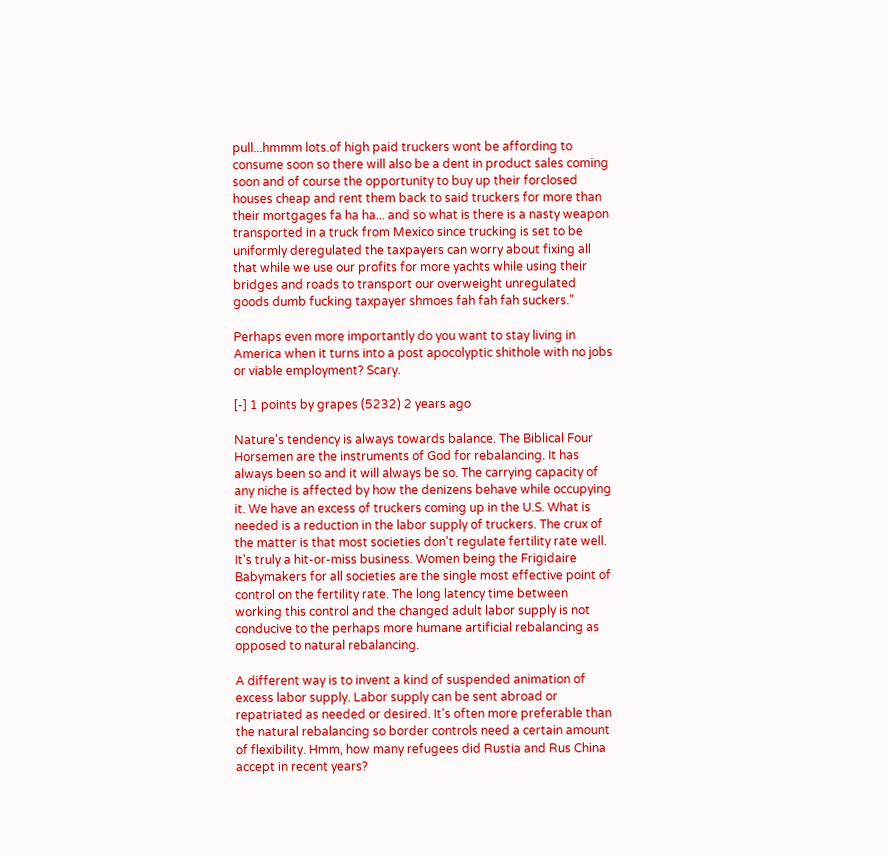pull...hmmm lots.of high paid truckers wont be affording to consume soon so there will also be a dent in product sales coming soon and of course the opportunity to buy up their forclosed houses cheap and rent them back to said truckers for more than their mortgages fa ha ha... and so what is there is a nasty weapon transported in a truck from Mexico since trucking is set to be uniformly deregulated the taxpayers can worry about fixing all that while we use our profits for more yachts while using their bridges and roads to transport our overweight unregulated goods dumb fucking taxpayer shmoes fah fah fah suckers."

Perhaps even more importantly do you want to stay living in America when it turns into a post apocolyptic shithole with no jobs or viable employment? Scary.

[-] 1 points by grapes (5232) 2 years ago

Nature's tendency is always towards balance. The Biblical Four Horsemen are the instruments of God for rebalancing. It has always been so and it will always be so. The carrying capacity of any niche is affected by how the denizens behave while occupying it. We have an excess of truckers coming up in the U.S. What is needed is a reduction in the labor supply of truckers. The crux of the matter is that most societies don't regulate fertility rate well. It's truly a hit-or-miss business. Women being the Frigidaire Babymakers for all societies are the single most effective point of control on the fertility rate. The long latency time between working this control and the changed adult labor supply is not conducive to the perhaps more humane artificial rebalancing as opposed to natural rebalancing.

A different way is to invent a kind of suspended animation of excess labor supply. Labor supply can be sent abroad or repatriated as needed or desired. It's often more preferable than the natural rebalancing so border controls need a certain amount of flexibility. Hmm, how many refugees did Rustia and Rus China accept in recent years?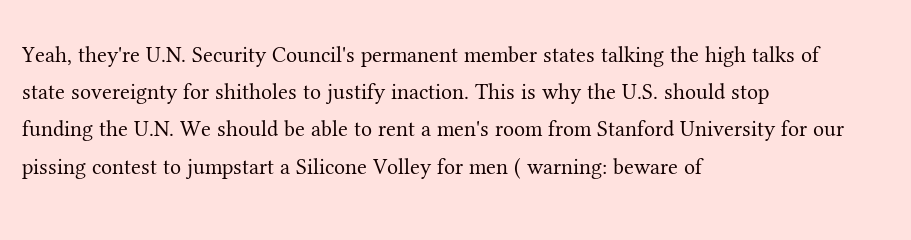Yeah, they're U.N. Security Council's permanent member states talking the high talks of state sovereignty for shitholes to justify inaction. This is why the U.S. should stop funding the U.N. We should be able to rent a men's room from Stanford University for our pissing contest to jumpstart a Silicone Volley for men ( warning: beware of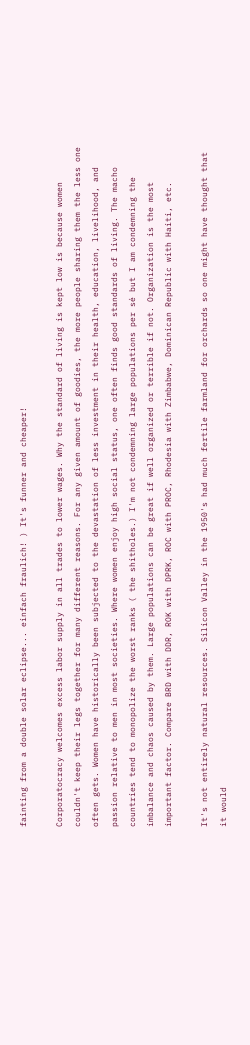fainting from a double solar eclipse... einfach fraulich! ) It's funner and cheaper!

Corporatocracy welcomes excess labor supply in all trades to lower wages. Why the standard of living is kept low is because women couldn't keep their legs together for many different reasons. For any given amount of goodies, the more people sharing them the less one often gets. Women have historically been subjected to the devastation of less investment in their health, education, livelihood, and passion relative to men in most societies. Where women enjoy high social status, one often finds good standards of living. The macho countries tend to monopolize the worst ranks ( the shitholes.) I'm not condemning large populations per sé but I am condemning the imbalance and chaos caused by them. Large populations can be great if well organized or terrible if not. Organization is the most important factor. Compare BRD with DDR, ROK with DPRK, ROC with PROC, Rhodesia with Zimbabwe, Dominican Republic with Haiti, etc.

It's not entirely natural resources. Silicon Valley in the 1950's had much fertile farmland for orchards so one might have thought that it would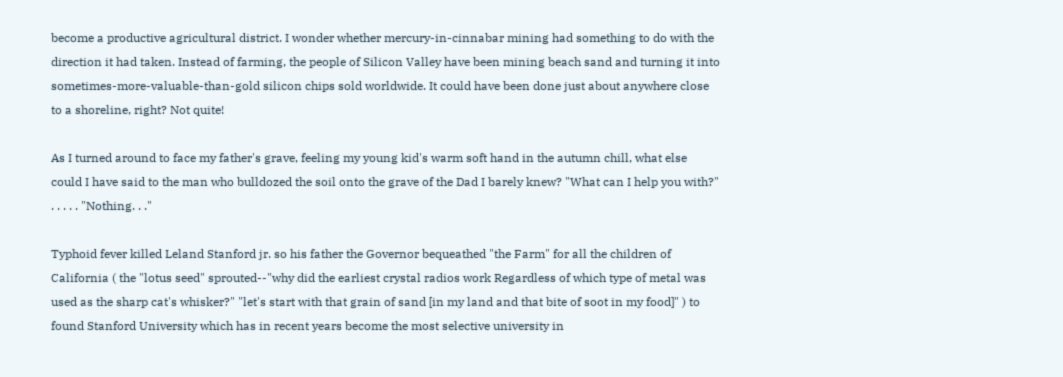become a productive agricultural district. I wonder whether mercury-in-cinnabar mining had something to do with the direction it had taken. Instead of farming, the people of Silicon Valley have been mining beach sand and turning it into sometimes-more-valuable-than-gold silicon chips sold worldwide. It could have been done just about anywhere close to a shoreline, right? Not quite!

As I turned around to face my father's grave, feeling my young kid's warm soft hand in the autumn chill, what else could I have said to the man who bulldozed the soil onto the grave of the Dad I barely knew? "What can I help you with?" . . . . . "Nothing. . ."

Typhoid fever killed Leland Stanford jr. so his father the Governor bequeathed "the Farm" for all the children of California ( the "lotus seed" sprouted--"why did the earliest crystal radios work Regardless of which type of metal was used as the sharp cat's whisker?" "let's start with that grain of sand [in my land and that bite of soot in my food]" ) to found Stanford University which has in recent years become the most selective university in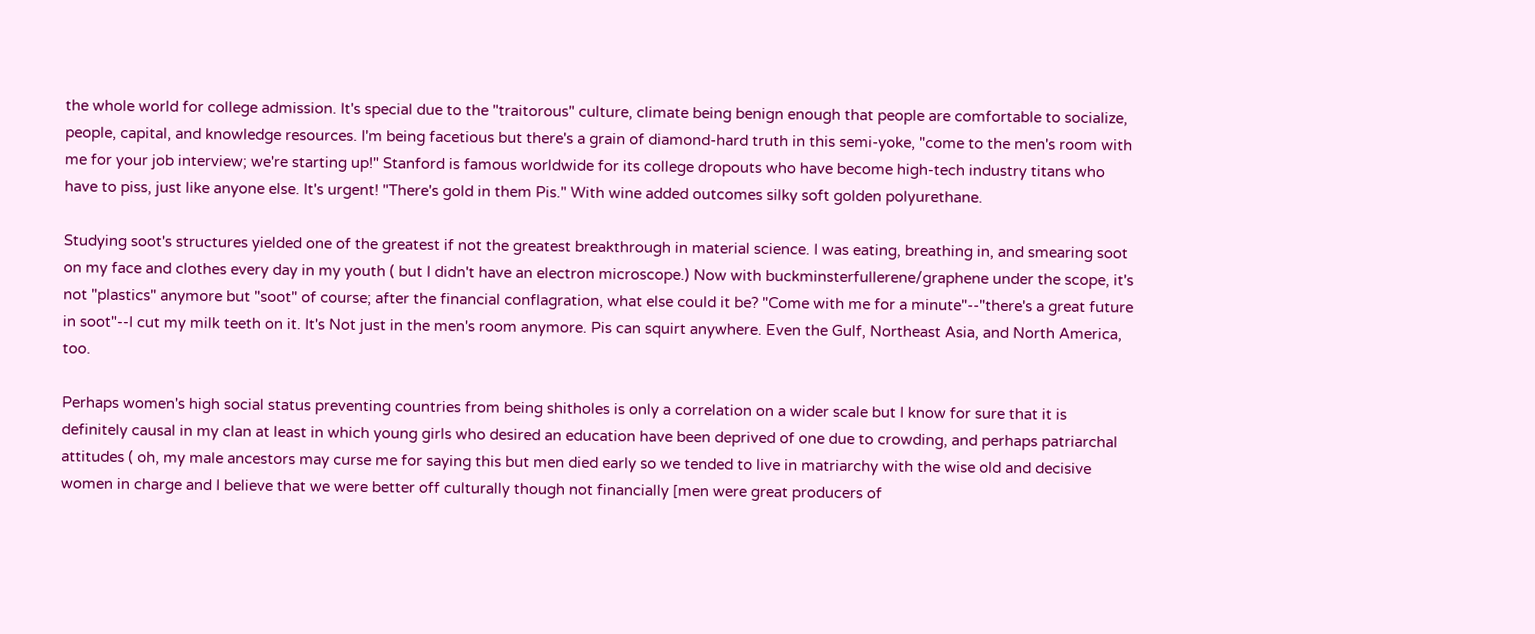the whole world for college admission. It's special due to the "traitorous" culture, climate being benign enough that people are comfortable to socialize, people, capital, and knowledge resources. I'm being facetious but there's a grain of diamond-hard truth in this semi-yoke, "come to the men's room with me for your job interview; we're starting up!" Stanford is famous worldwide for its college dropouts who have become high-tech industry titans who have to piss, just like anyone else. It's urgent! "There's gold in them Pis." With wine added outcomes silky soft golden polyurethane.

Studying soot's structures yielded one of the greatest if not the greatest breakthrough in material science. I was eating, breathing in, and smearing soot on my face and clothes every day in my youth ( but I didn't have an electron microscope.) Now with buckminsterfullerene/graphene under the scope, it's not "plastics" anymore but "soot" of course; after the financial conflagration, what else could it be? "Come with me for a minute"--"there's a great future in soot"--I cut my milk teeth on it. It's Not just in the men's room anymore. Pis can squirt anywhere. Even the Gulf, Northeast Asia, and North America, too.

Perhaps women's high social status preventing countries from being shitholes is only a correlation on a wider scale but I know for sure that it is definitely causal in my clan at least in which young girls who desired an education have been deprived of one due to crowding, and perhaps patriarchal attitudes ( oh, my male ancestors may curse me for saying this but men died early so we tended to live in matriarchy with the wise old and decisive women in charge and I believe that we were better off culturally though not financially [men were great producers of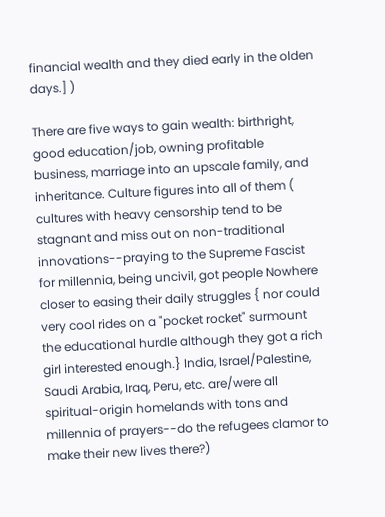financial wealth and they died early in the olden days.] )

There are five ways to gain wealth: birthright, good education/job, owning profitable business, marriage into an upscale family, and inheritance. Culture figures into all of them ( cultures with heavy censorship tend to be stagnant and miss out on non-traditional innovations--praying to the Supreme Fascist for millennia, being uncivil, got people Nowhere closer to easing their daily struggles { nor could very cool rides on a "pocket rocket" surmount the educational hurdle although they got a rich girl interested enough.} India, Israel/Palestine, Saudi Arabia, Iraq, Peru, etc. are/were all spiritual-origin homelands with tons and millennia of prayers--do the refugees clamor to make their new lives there?)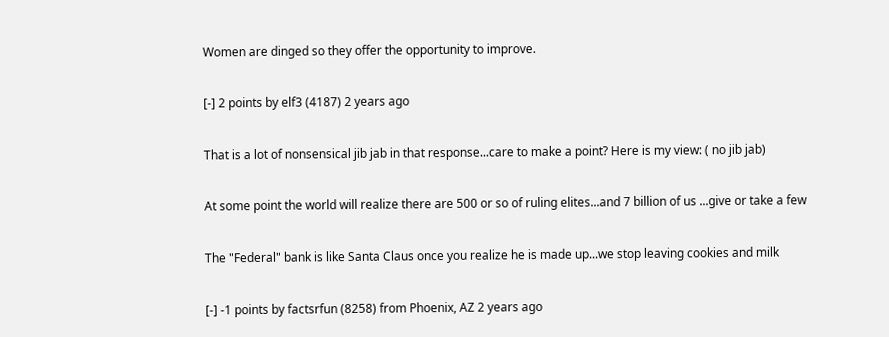Women are dinged so they offer the opportunity to improve.

[-] 2 points by elf3 (4187) 2 years ago

That is a lot of nonsensical jib jab in that response...care to make a point? Here is my view: ( no jib jab)

At some point the world will realize there are 500 or so of ruling elites...and 7 billion of us ...give or take a few

The "Federal" bank is like Santa Claus once you realize he is made up...we stop leaving cookies and milk

[-] -1 points by factsrfun (8258) from Phoenix, AZ 2 years ago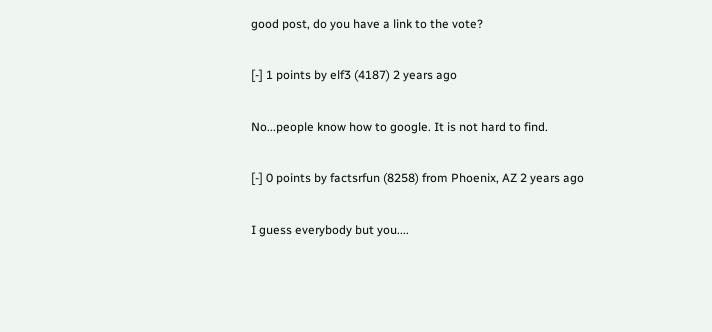good post, do you have a link to the vote?

[-] 1 points by elf3 (4187) 2 years ago

No...people know how to google. It is not hard to find.

[-] 0 points by factsrfun (8258) from Phoenix, AZ 2 years ago

I guess everybody but you....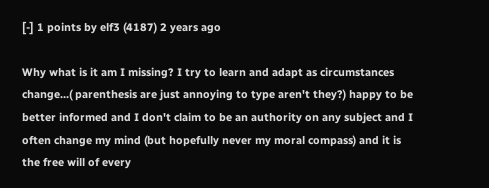[-] 1 points by elf3 (4187) 2 years ago

Why what is it am I missing? I try to learn and adapt as circumstances change...( parenthesis are just annoying to type aren't they?) happy to be better informed and I don't claim to be an authority on any subject and I often change my mind (but hopefully never my moral compass) and it is the free will of every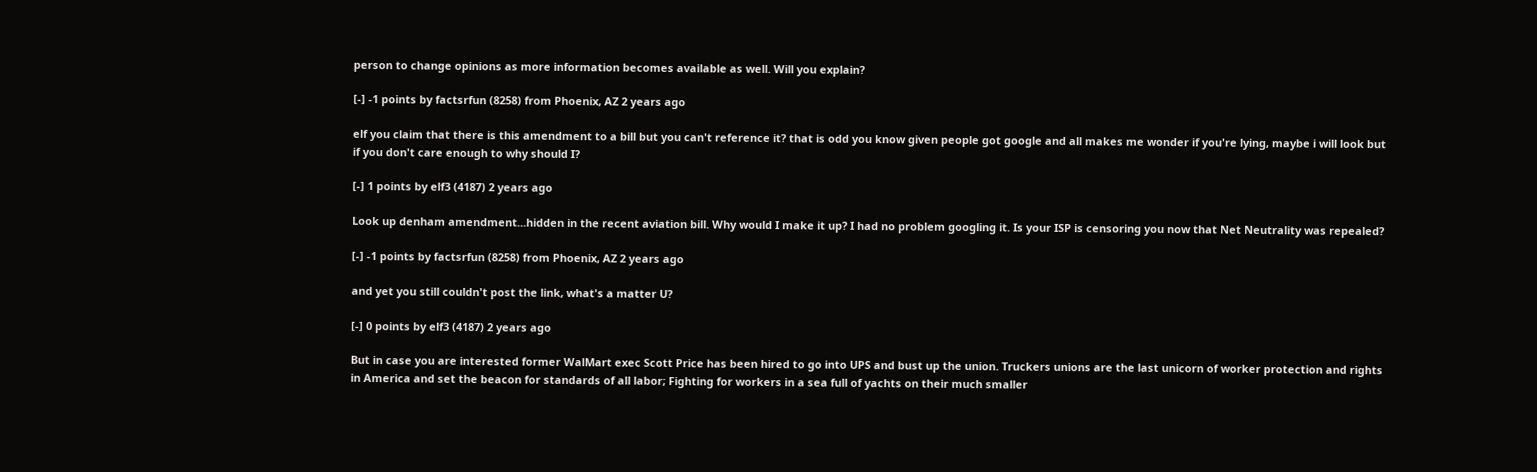person to change opinions as more information becomes available as well. Will you explain?

[-] -1 points by factsrfun (8258) from Phoenix, AZ 2 years ago

elf you claim that there is this amendment to a bill but you can't reference it? that is odd you know given people got google and all makes me wonder if you're lying, maybe i will look but if you don't care enough to why should I?

[-] 1 points by elf3 (4187) 2 years ago

Look up denham amendment...hidden in the recent aviation bill. Why would I make it up? I had no problem googling it. Is your ISP is censoring you now that Net Neutrality was repealed?

[-] -1 points by factsrfun (8258) from Phoenix, AZ 2 years ago

and yet you still couldn't post the link, what's a matter U?

[-] 0 points by elf3 (4187) 2 years ago

But in case you are interested former WalMart exec Scott Price has been hired to go into UPS and bust up the union. Truckers unions are the last unicorn of worker protection and rights in America and set the beacon for standards of all labor; Fighting for workers in a sea full of yachts on their much smaller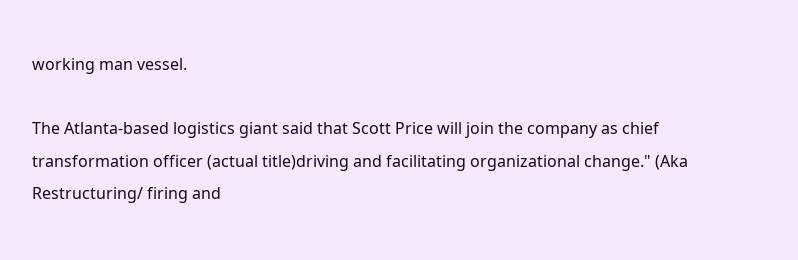working man vessel.

The Atlanta-based logistics giant said that Scott Price will join the company as chief transformation officer (actual title)driving and facilitating organizational change." (Aka Restructuring/ firing and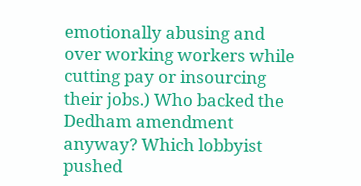emotionally abusing and over working workers while cutting pay or insourcing their jobs.) Who backed the Dedham amendment anyway? Which lobbyist pushed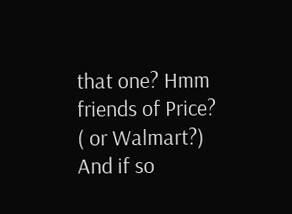that one? Hmm friends of Price? ( or Walmart?) And if so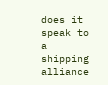does it speak to a shipping alliance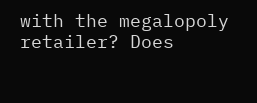with the megalopoly retailer? Does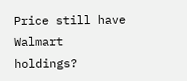Price still have Walmart holdings?